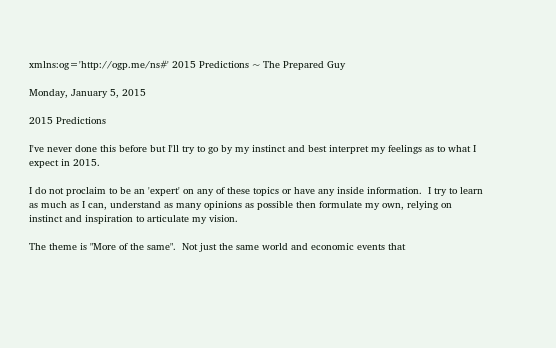xmlns:og='http://ogp.me/ns#' 2015 Predictions ~ The Prepared Guy

Monday, January 5, 2015

2015 Predictions

I've never done this before but I'll try to go by my instinct and best interpret my feelings as to what I expect in 2015.

I do not proclaim to be an 'expert' on any of these topics or have any inside information.  I try to learn as much as I can, understand as many opinions as possible then formulate my own, relying on instinct and inspiration to articulate my vision.

The theme is "More of the same".  Not just the same world and economic events that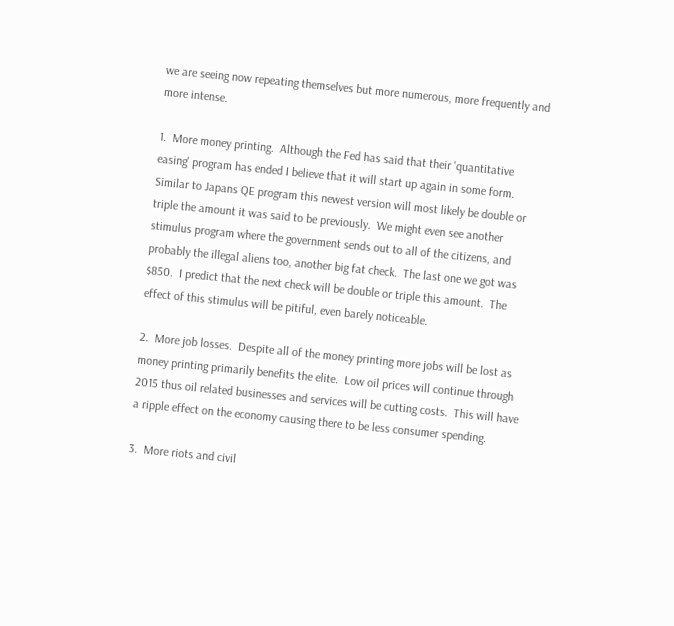we are seeing now repeating themselves but more numerous, more frequently and more intense.

1.  More money printing.  Although the Fed has said that their 'quantitative easing' program has ended I believe that it will start up again in some form.  Similar to Japans QE program this newest version will most likely be double or triple the amount it was said to be previously.  We might even see another stimulus program where the government sends out to all of the citizens, and probably the illegal aliens too, another big fat check.  The last one we got was $850.  I predict that the next check will be double or triple this amount.  The effect of this stimulus will be pitiful, even barely noticeable.

2.  More job losses.  Despite all of the money printing more jobs will be lost as money printing primarily benefits the elite.  Low oil prices will continue through 2015 thus oil related businesses and services will be cutting costs.  This will have a ripple effect on the economy causing there to be less consumer spending.

3.  More riots and civil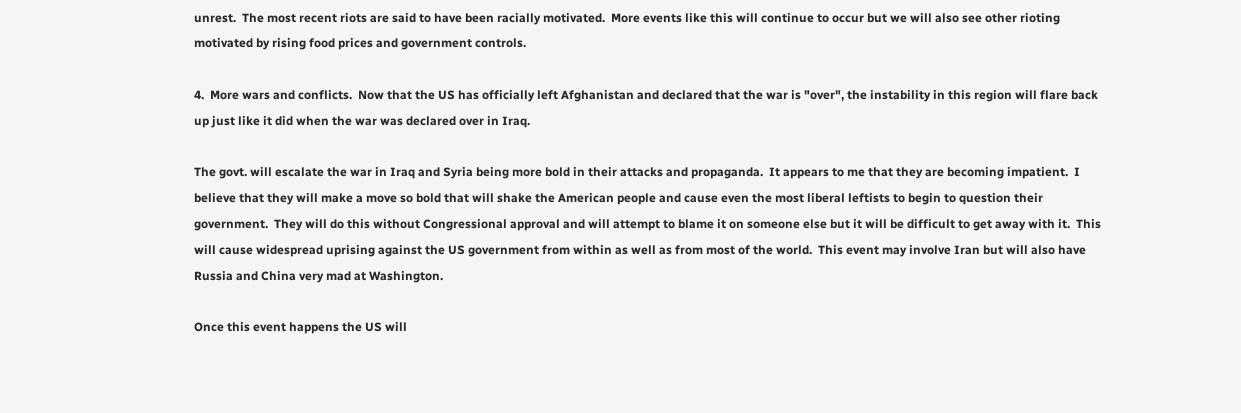unrest.  The most recent riots are said to have been racially motivated.  More events like this will continue to occur but we will also see other rioting motivated by rising food prices and government controls.

4.  More wars and conflicts.  Now that the US has officially left Afghanistan and declared that the war is "over", the instability in this region will flare back up just like it did when the war was declared over in Iraq.

The govt. will escalate the war in Iraq and Syria being more bold in their attacks and propaganda.  It appears to me that they are becoming impatient.  I believe that they will make a move so bold that will shake the American people and cause even the most liberal leftists to begin to question their government.  They will do this without Congressional approval and will attempt to blame it on someone else but it will be difficult to get away with it.  This will cause widespread uprising against the US government from within as well as from most of the world.  This event may involve Iran but will also have Russia and China very mad at Washington.

Once this event happens the US will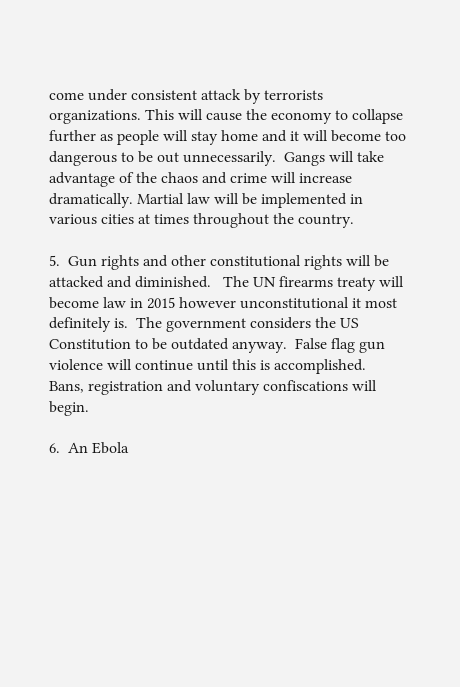come under consistent attack by terrorists organizations. This will cause the economy to collapse further as people will stay home and it will become too dangerous to be out unnecessarily.  Gangs will take advantage of the chaos and crime will increase dramatically. Martial law will be implemented in various cities at times throughout the country.

5.  Gun rights and other constitutional rights will be attacked and diminished.   The UN firearms treaty will become law in 2015 however unconstitutional it most definitely is.  The government considers the US Constitution to be outdated anyway.  False flag gun violence will continue until this is accomplished.  Bans, registration and voluntary confiscations will begin.

6.  An Ebola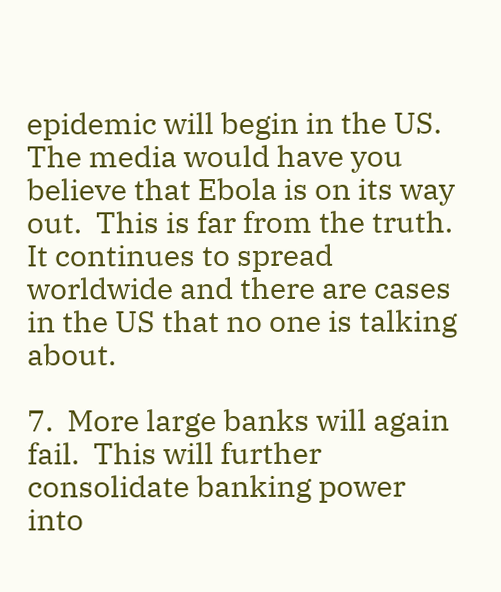epidemic will begin in the US.  The media would have you believe that Ebola is on its way out.  This is far from the truth.  It continues to spread worldwide and there are cases in the US that no one is talking about.

7.  More large banks will again fail.  This will further consolidate banking power into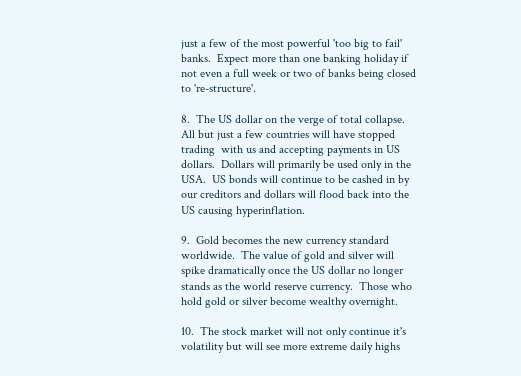just a few of the most powerful 'too big to fail' banks.  Expect more than one banking holiday if not even a full week or two of banks being closed to 're-structure'.

8.  The US dollar on the verge of total collapse.  All but just a few countries will have stopped trading  with us and accepting payments in US dollars.  Dollars will primarily be used only in the USA.  US bonds will continue to be cashed in by our creditors and dollars will flood back into the US causing hyperinflation.

9.  Gold becomes the new currency standard worldwide.  The value of gold and silver will spike dramatically once the US dollar no longer stands as the world reserve currency.  Those who hold gold or silver become wealthy overnight.

10.  The stock market will not only continue it's volatility but will see more extreme daily highs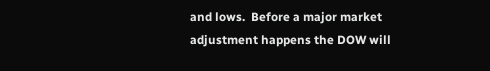and lows.  Before a major market adjustment happens the DOW will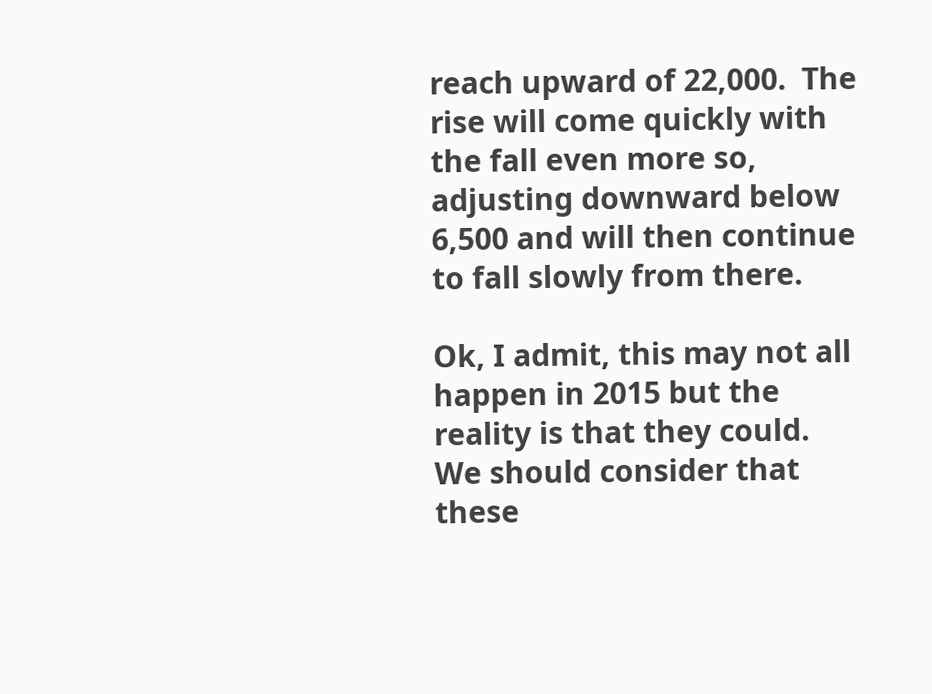reach upward of 22,000.  The rise will come quickly with the fall even more so, adjusting downward below 6,500 and will then continue to fall slowly from there.

Ok, I admit, this may not all happen in 2015 but the reality is that they could.  We should consider that these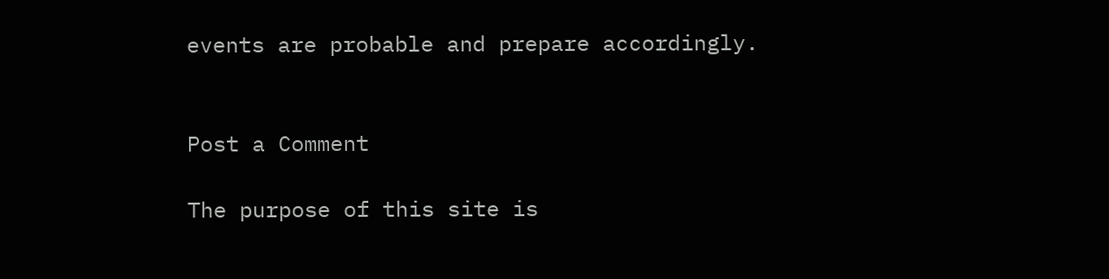events are probable and prepare accordingly.


Post a Comment

The purpose of this site is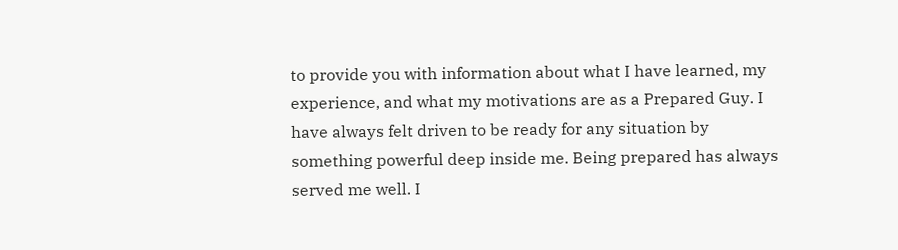to provide you with information about what I have learned, my experience, and what my motivations are as a Prepared Guy. I have always felt driven to be ready for any situation by something powerful deep inside me. Being prepared has always served me well. I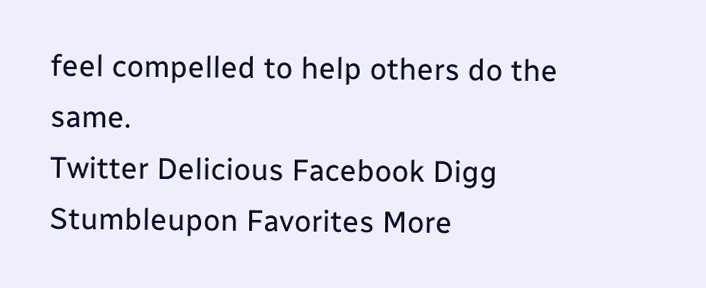feel compelled to help others do the same.
Twitter Delicious Facebook Digg Stumbleupon Favorites More